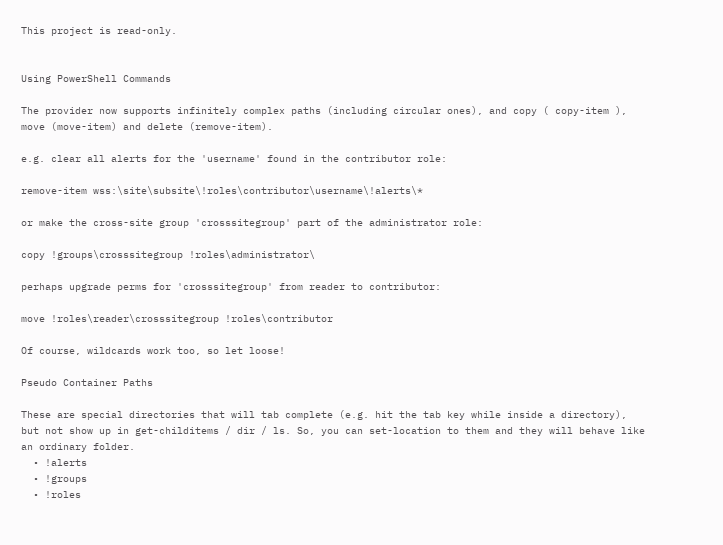This project is read-only.


Using PowerShell Commands

The provider now supports infinitely complex paths (including circular ones), and copy ( copy-item ), move (move-item) and delete (remove-item).

e.g. clear all alerts for the 'username' found in the contributor role:

remove-item wss:\site\subsite\!roles\contributor\username\!alerts\*

or make the cross-site group 'crosssitegroup' part of the administrator role:

copy !groups\crosssitegroup !roles\administrator\

perhaps upgrade perms for 'crosssitegroup' from reader to contributor:

move !roles\reader\crosssitegroup !roles\contributor

Of course, wildcards work too, so let loose!

Pseudo Container Paths

These are special directories that will tab complete (e.g. hit the tab key while inside a directory), but not show up in get-childitems / dir / ls. So, you can set-location to them and they will behave like an ordinary folder.
  • !alerts
  • !groups
  • !roles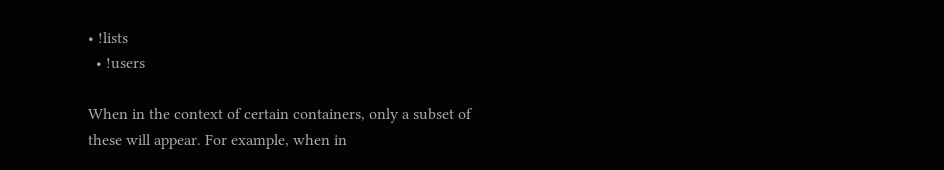• !lists
  • !users

When in the context of certain containers, only a subset of these will appear. For example, when in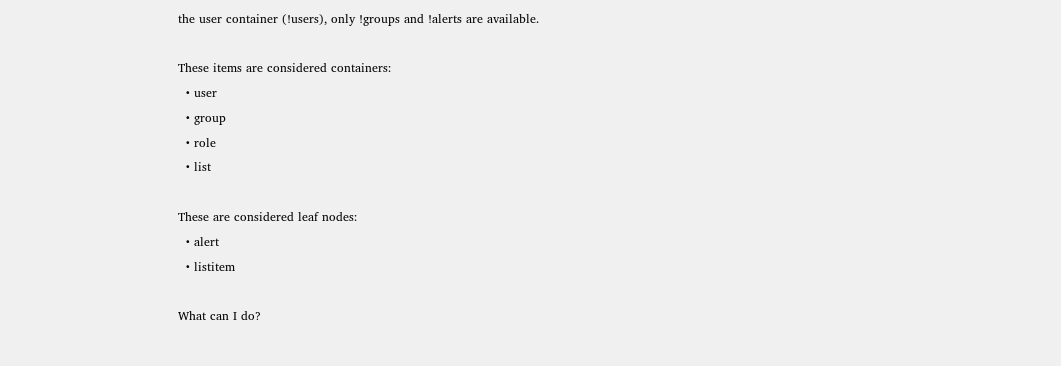the user container (!users), only !groups and !alerts are available.

These items are considered containers:
  • user
  • group
  • role
  • list

These are considered leaf nodes:
  • alert
  • listitem

What can I do?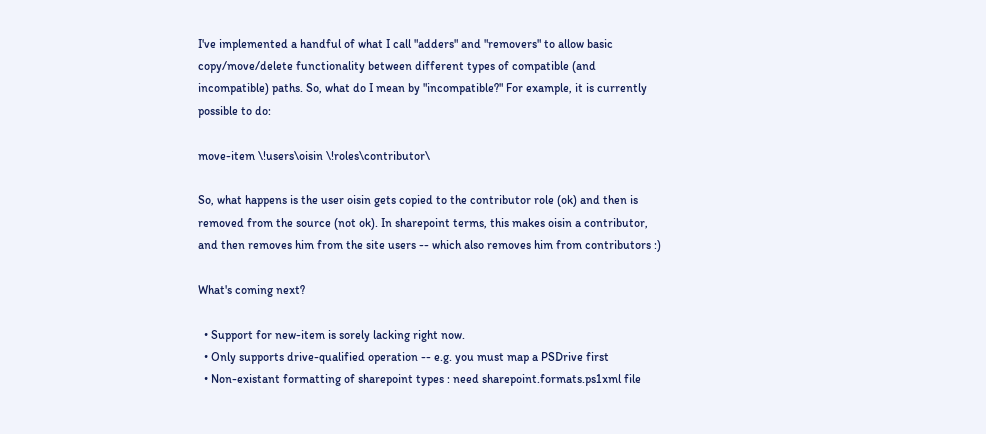I've implemented a handful of what I call "adders" and "removers" to allow basic copy/move/delete functionality between different types of compatible (and incompatible) paths. So, what do I mean by "incompatible?" For example, it is currently possible to do:

move-item \!users\oisin \!roles\contributor\

So, what happens is the user oisin gets copied to the contributor role (ok) and then is removed from the source (not ok). In sharepoint terms, this makes oisin a contributor, and then removes him from the site users -- which also removes him from contributors :)

What's coming next?

  • Support for new-item is sorely lacking right now.
  • Only supports drive-qualified operation -- e.g. you must map a PSDrive first
  • Non-existant formatting of sharepoint types : need sharepoint.formats.ps1xml file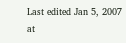Last edited Jan 5, 2007 at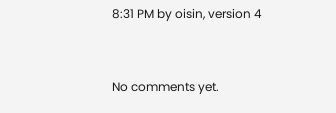8:31 PM by oisin, version 4


No comments yet.